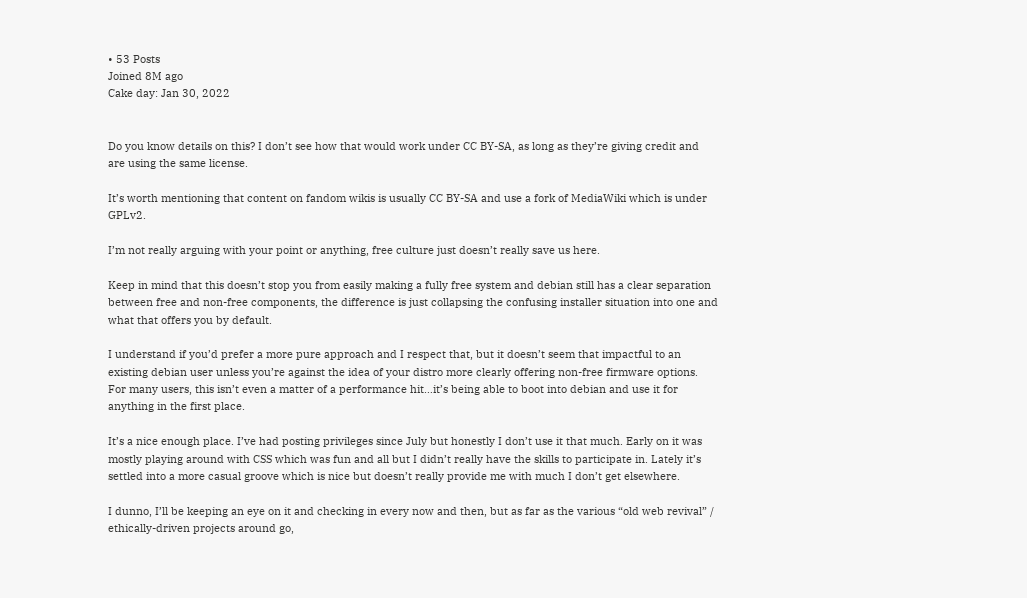• 53 Posts
Joined 8M ago
Cake day: Jan 30, 2022


Do you know details on this? I don’t see how that would work under CC BY-SA, as long as they’re giving credit and are using the same license.

It’s worth mentioning that content on fandom wikis is usually CC BY-SA and use a fork of MediaWiki which is under GPLv2.

I’m not really arguing with your point or anything, free culture just doesn’t really save us here.

Keep in mind that this doesn’t stop you from easily making a fully free system and debian still has a clear separation between free and non-free components, the difference is just collapsing the confusing installer situation into one and what that offers you by default.

I understand if you’d prefer a more pure approach and I respect that, but it doesn’t seem that impactful to an existing debian user unless you’re against the idea of your distro more clearly offering non-free firmware options. For many users, this isn’t even a matter of a performance hit…it’s being able to boot into debian and use it for anything in the first place.

It’s a nice enough place. I’ve had posting privileges since July but honestly I don’t use it that much. Early on it was mostly playing around with CSS which was fun and all but I didn’t really have the skills to participate in. Lately it’s settled into a more casual groove which is nice but doesn’t really provide me with much I don’t get elsewhere.

I dunno, I’ll be keeping an eye on it and checking in every now and then, but as far as the various “old web revival” / ethically-driven projects around go,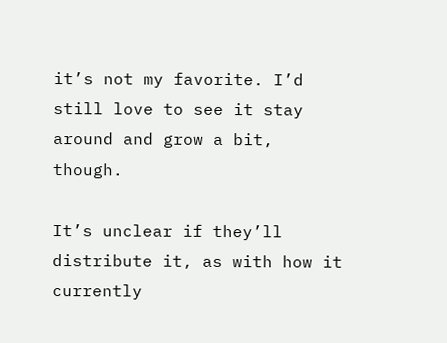it’s not my favorite. I’d still love to see it stay around and grow a bit, though.

It’s unclear if they’ll distribute it, as with how it currently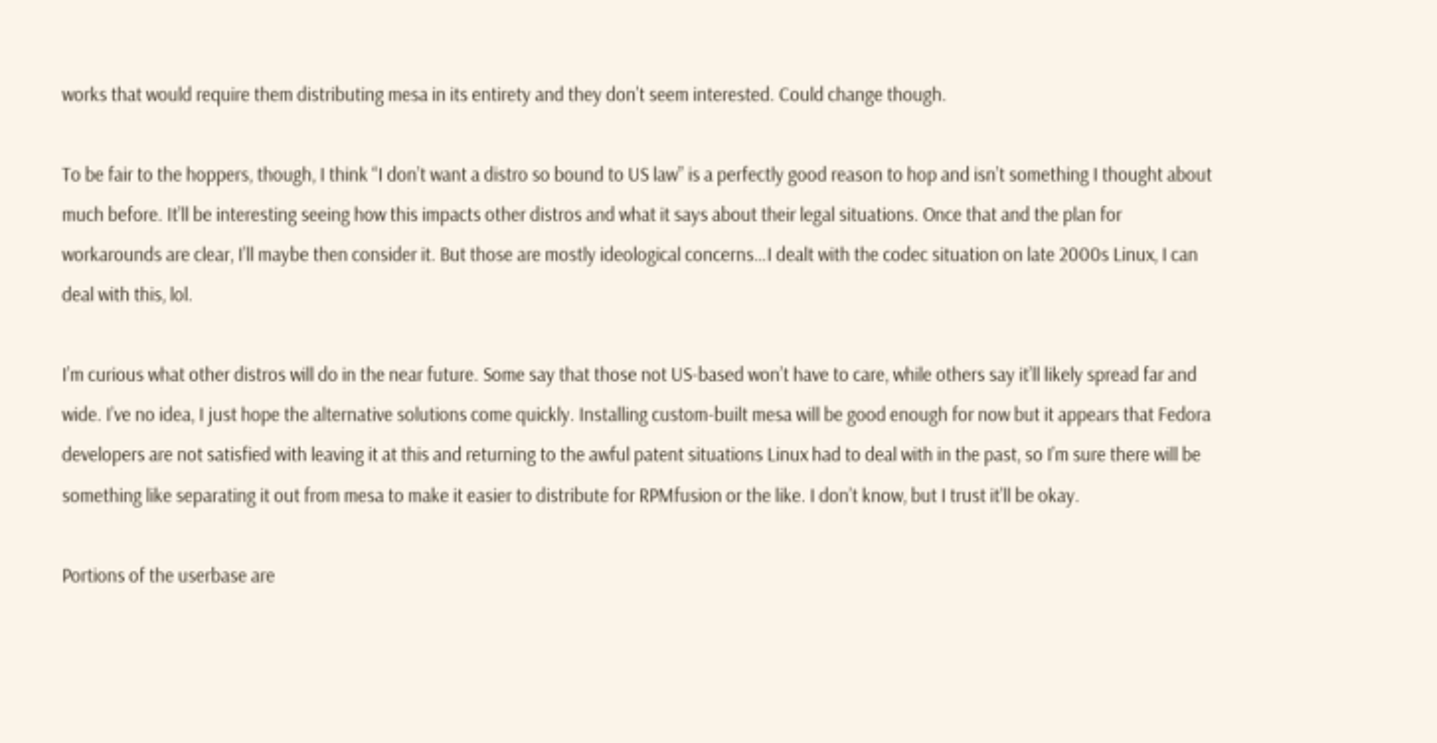works that would require them distributing mesa in its entirety and they don’t seem interested. Could change though.

To be fair to the hoppers, though, I think “I don’t want a distro so bound to US law” is a perfectly good reason to hop and isn’t something I thought about much before. It’ll be interesting seeing how this impacts other distros and what it says about their legal situations. Once that and the plan for workarounds are clear, I’ll maybe then consider it. But those are mostly ideological concerns…I dealt with the codec situation on late 2000s Linux, I can deal with this, lol.

I’m curious what other distros will do in the near future. Some say that those not US-based won’t have to care, while others say it’ll likely spread far and wide. I’ve no idea, I just hope the alternative solutions come quickly. Installing custom-built mesa will be good enough for now but it appears that Fedora developers are not satisfied with leaving it at this and returning to the awful patent situations Linux had to deal with in the past, so I’m sure there will be something like separating it out from mesa to make it easier to distribute for RPMfusion or the like. I don’t know, but I trust it’ll be okay.

Portions of the userbase are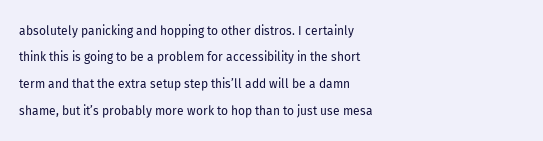absolutely panicking and hopping to other distros. I certainly think this is going to be a problem for accessibility in the short term and that the extra setup step this’ll add will be a damn shame, but it’s probably more work to hop than to just use mesa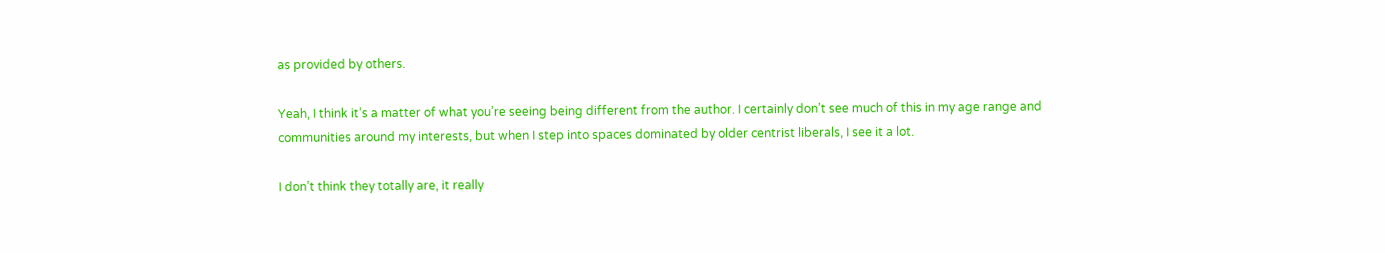as provided by others.

Yeah, I think it’s a matter of what you’re seeing being different from the author. I certainly don’t see much of this in my age range and communities around my interests, but when I step into spaces dominated by older centrist liberals, I see it a lot.

I don’t think they totally are, it really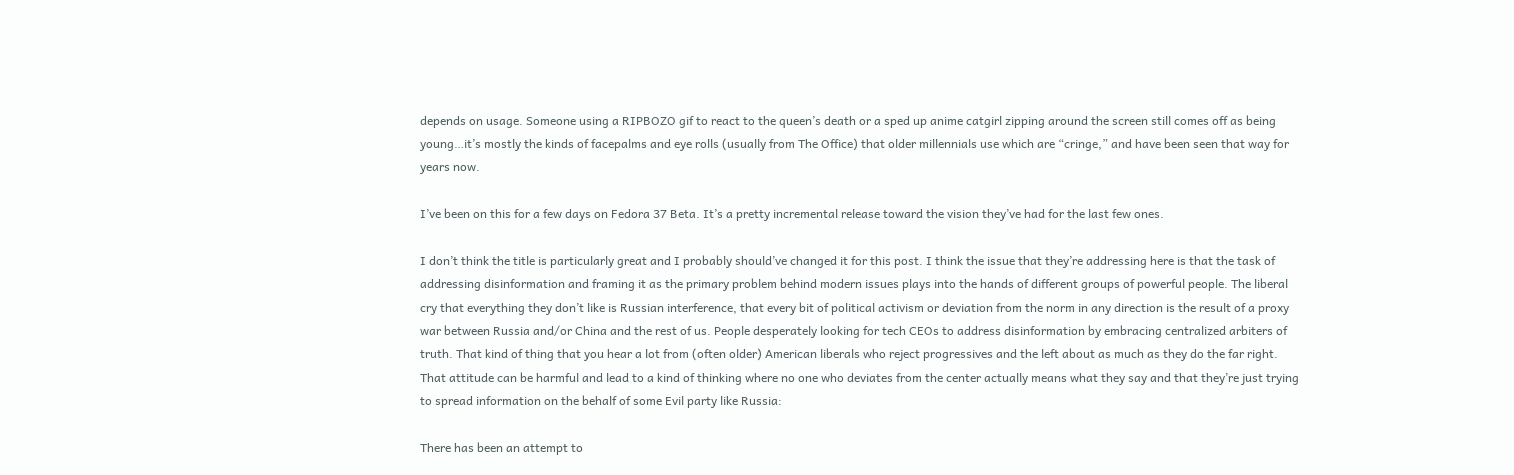depends on usage. Someone using a RIPBOZO gif to react to the queen’s death or a sped up anime catgirl zipping around the screen still comes off as being young…it’s mostly the kinds of facepalms and eye rolls (usually from The Office) that older millennials use which are “cringe,” and have been seen that way for years now.

I’ve been on this for a few days on Fedora 37 Beta. It’s a pretty incremental release toward the vision they’ve had for the last few ones.

I don’t think the title is particularly great and I probably should’ve changed it for this post. I think the issue that they’re addressing here is that the task of addressing disinformation and framing it as the primary problem behind modern issues plays into the hands of different groups of powerful people. The liberal cry that everything they don’t like is Russian interference, that every bit of political activism or deviation from the norm in any direction is the result of a proxy war between Russia and/or China and the rest of us. People desperately looking for tech CEOs to address disinformation by embracing centralized arbiters of truth. That kind of thing that you hear a lot from (often older) American liberals who reject progressives and the left about as much as they do the far right. That attitude can be harmful and lead to a kind of thinking where no one who deviates from the center actually means what they say and that they’re just trying to spread information on the behalf of some Evil party like Russia:

There has been an attempt to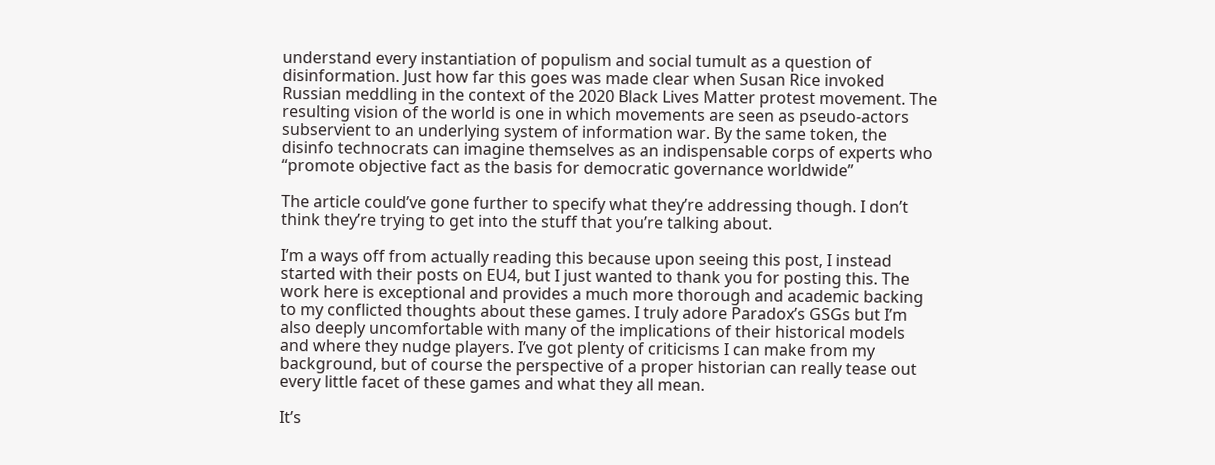understand every instantiation of populism and social tumult as a question of disinformation. Just how far this goes was made clear when Susan Rice invoked Russian meddling in the context of the 2020 Black Lives Matter protest movement. The resulting vision of the world is one in which movements are seen as pseudo-actors subservient to an underlying system of information war. By the same token, the disinfo technocrats can imagine themselves as an indispensable corps of experts who “promote objective fact as the basis for democratic governance worldwide”

The article could’ve gone further to specify what they’re addressing though. I don’t think they’re trying to get into the stuff that you’re talking about.

I’m a ways off from actually reading this because upon seeing this post, I instead started with their posts on EU4, but I just wanted to thank you for posting this. The work here is exceptional and provides a much more thorough and academic backing to my conflicted thoughts about these games. I truly adore Paradox’s GSGs but I’m also deeply uncomfortable with many of the implications of their historical models and where they nudge players. I’ve got plenty of criticisms I can make from my background, but of course the perspective of a proper historian can really tease out every little facet of these games and what they all mean.

It’s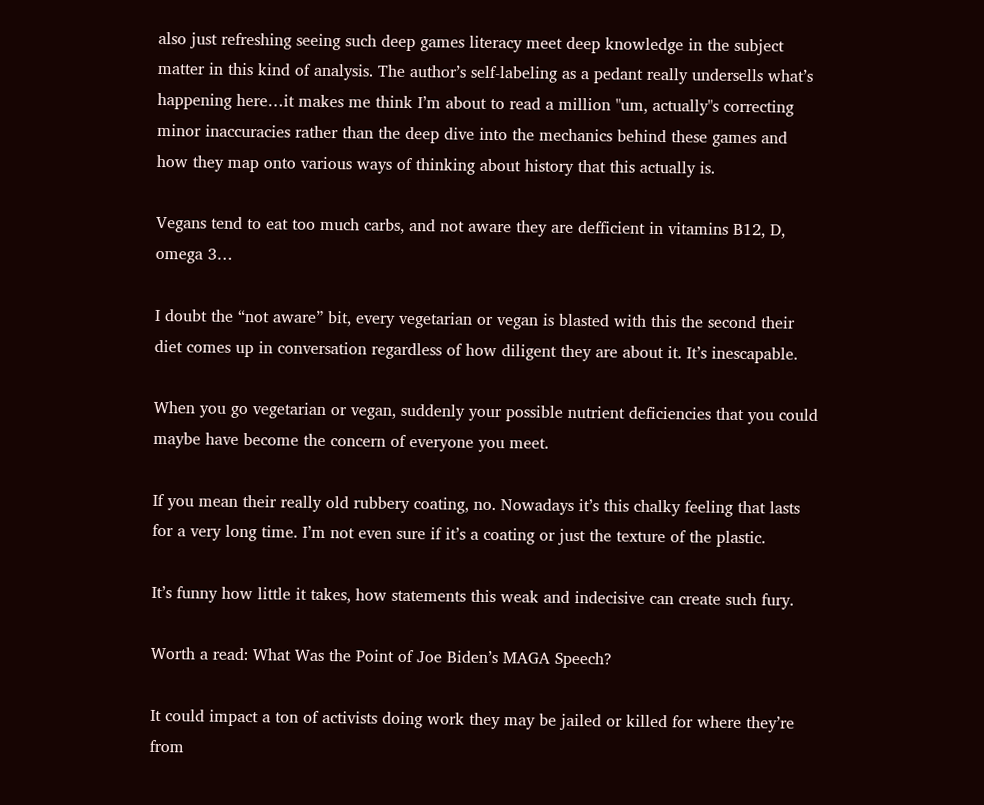also just refreshing seeing such deep games literacy meet deep knowledge in the subject matter in this kind of analysis. The author’s self-labeling as a pedant really undersells what’s happening here…it makes me think I’m about to read a million "um, actually"s correcting minor inaccuracies rather than the deep dive into the mechanics behind these games and how they map onto various ways of thinking about history that this actually is.

Vegans tend to eat too much carbs, and not aware they are defficient in vitamins B12, D, omega 3…

I doubt the “not aware” bit, every vegetarian or vegan is blasted with this the second their diet comes up in conversation regardless of how diligent they are about it. It’s inescapable.

When you go vegetarian or vegan, suddenly your possible nutrient deficiencies that you could maybe have become the concern of everyone you meet.

If you mean their really old rubbery coating, no. Nowadays it’s this chalky feeling that lasts for a very long time. I’m not even sure if it’s a coating or just the texture of the plastic.

It’s funny how little it takes, how statements this weak and indecisive can create such fury.

Worth a read: What Was the Point of Joe Biden’s MAGA Speech?

It could impact a ton of activists doing work they may be jailed or killed for where they’re from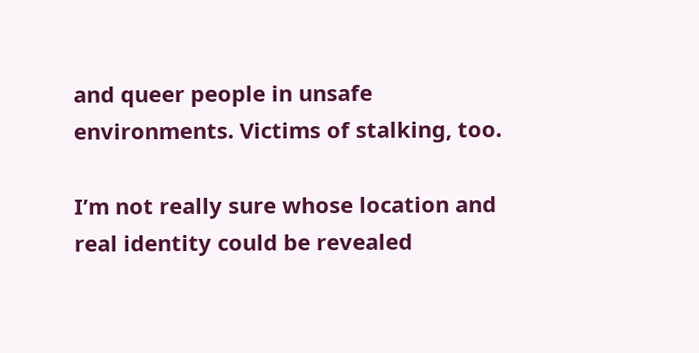and queer people in unsafe environments. Victims of stalking, too.

I’m not really sure whose location and real identity could be revealed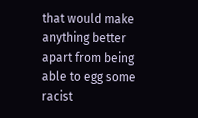that would make anything better apart from being able to egg some racist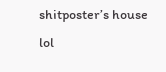shitposter’s house lol